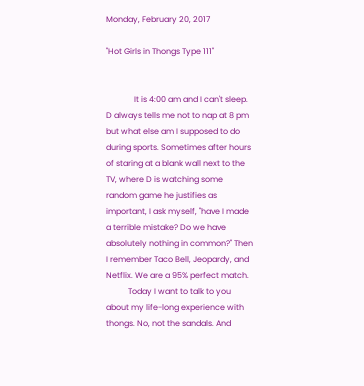Monday, February 20, 2017

"Hot Girls in Thongs Type 111"


              It is 4:00 am and I can't sleep. D always tells me not to nap at 8 pm but what else am I supposed to do during sports. Sometimes after hours of staring at a blank wall next to the TV, where D is watching some random game he justifies as important, I ask myself, "have I made a terrible mistake? Do we have absolutely nothing in common?" Then I remember Taco Bell, Jeopardy, and Netflix. We are a 95% perfect match.
           Today I want to talk to you about my life-long experience with thongs. No, not the sandals. And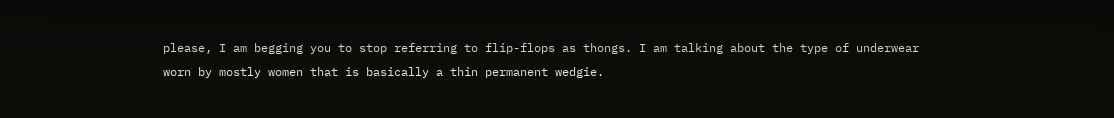please, I am begging you to stop referring to flip-flops as thongs. I am talking about the type of underwear worn by mostly women that is basically a thin permanent wedgie.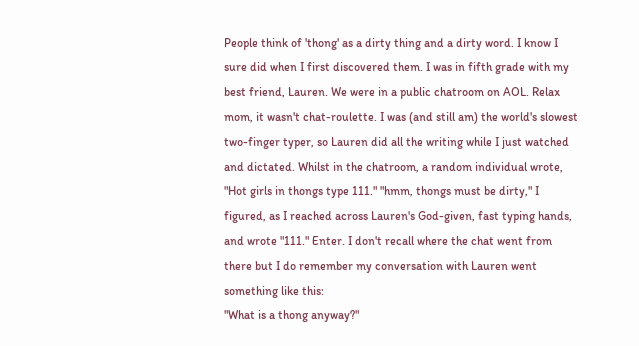People think of 'thong' as a dirty thing and a dirty word. I know I sure did when I first discovered them. I was in fifth grade with my best friend, Lauren. We were in a public chatroom on AOL. Relax mom, it wasn't chat-roulette. I was (and still am) the world's slowest two-finger typer, so Lauren did all the writing while I just watched and dictated. Whilst in the chatroom, a random individual wrote, "Hot girls in thongs type 111." "hmm, thongs must be dirty," I figured, as I reached across Lauren's God-given, fast typing hands, and wrote "111." Enter. I don't recall where the chat went from there but I do remember my conversation with Lauren went something like this:
"What is a thong anyway?"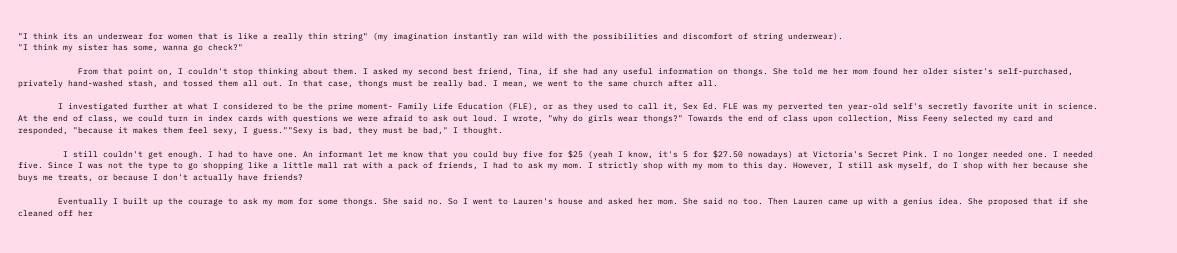"I think its an underwear for women that is like a really thin string" (my imagination instantly ran wild with the possibilities and discomfort of string underwear).
"I think my sister has some, wanna go check?"

            From that point on, I couldn't stop thinking about them. I asked my second best friend, Tina, if she had any useful information on thongs. She told me her mom found her older sister's self-purchased, privately hand-washed stash, and tossed them all out. In that case, thongs must be really bad. I mean, we went to the same church after all.

        I investigated further at what I considered to be the prime moment- Family Life Education (FLE), or as they used to call it, Sex Ed. FLE was my perverted ten year-old self's secretly favorite unit in science. At the end of class, we could turn in index cards with questions we were afraid to ask out loud. I wrote, "why do girls wear thongs?" Towards the end of class upon collection, Miss Feeny selected my card and responded, "because it makes them feel sexy, I guess.""Sexy is bad, they must be bad," I thought.

         I still couldn't get enough. I had to have one. An informant let me know that you could buy five for $25 (yeah I know, it's 5 for $27.50 nowadays) at Victoria's Secret Pink. I no longer needed one. I needed five. Since I was not the type to go shopping like a little mall rat with a pack of friends, I had to ask my mom. I strictly shop with my mom to this day. However, I still ask myself, do I shop with her because she buys me treats, or because I don't actually have friends?

        Eventually I built up the courage to ask my mom for some thongs. She said no. So I went to Lauren's house and asked her mom. She said no too. Then Lauren came up with a genius idea. She proposed that if she cleaned off her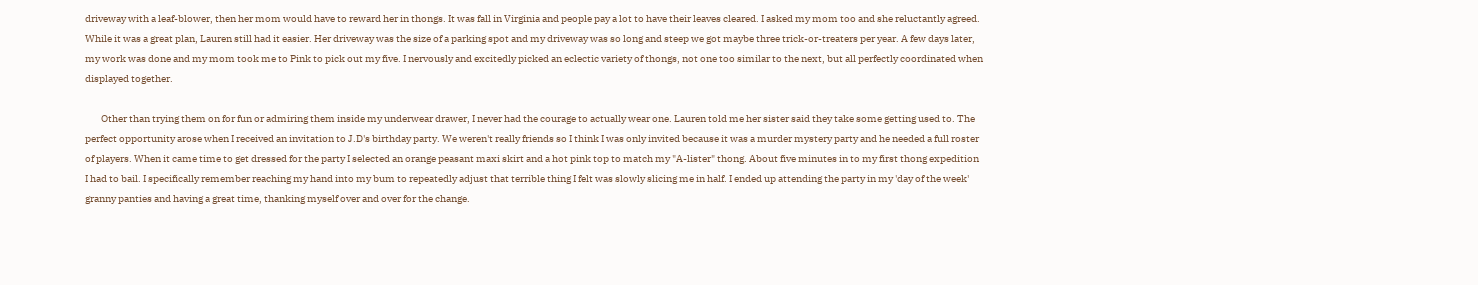driveway with a leaf-blower, then her mom would have to reward her in thongs. It was fall in Virginia and people pay a lot to have their leaves cleared. I asked my mom too and she reluctantly agreed. While it was a great plan, Lauren still had it easier. Her driveway was the size of a parking spot and my driveway was so long and steep we got maybe three trick-or-treaters per year. A few days later, my work was done and my mom took me to Pink to pick out my five. I nervously and excitedly picked an eclectic variety of thongs, not one too similar to the next, but all perfectly coordinated when displayed together.

        Other than trying them on for fun or admiring them inside my underwear drawer, I never had the courage to actually wear one. Lauren told me her sister said they take some getting used to. The perfect opportunity arose when I received an invitation to J.D's birthday party. We weren't really friends so I think I was only invited because it was a murder mystery party and he needed a full roster of players. When it came time to get dressed for the party I selected an orange peasant maxi skirt and a hot pink top to match my "A-lister" thong. About five minutes in to my first thong expedition I had to bail. I specifically remember reaching my hand into my bum to repeatedly adjust that terrible thing I felt was slowly slicing me in half. I ended up attending the party in my 'day of the week' granny panties and having a great time, thanking myself over and over for the change.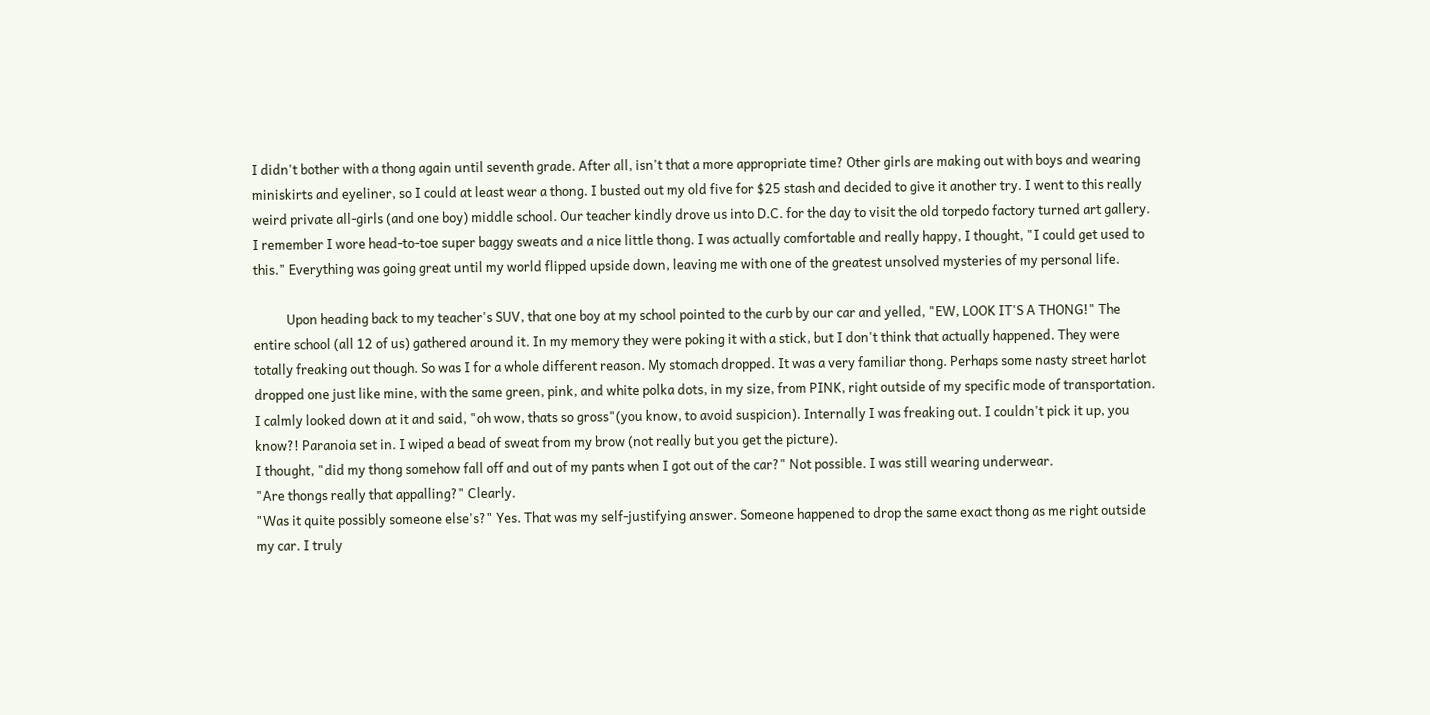I didn't bother with a thong again until seventh grade. After all, isn't that a more appropriate time? Other girls are making out with boys and wearing miniskirts and eyeliner, so I could at least wear a thong. I busted out my old five for $25 stash and decided to give it another try. I went to this really weird private all-girls (and one boy) middle school. Our teacher kindly drove us into D.C. for the day to visit the old torpedo factory turned art gallery. I remember I wore head-to-toe super baggy sweats and a nice little thong. I was actually comfortable and really happy, I thought, "I could get used to this." Everything was going great until my world flipped upside down, leaving me with one of the greatest unsolved mysteries of my personal life.

           Upon heading back to my teacher's SUV, that one boy at my school pointed to the curb by our car and yelled, "EW, LOOK IT'S A THONG!" The entire school (all 12 of us) gathered around it. In my memory they were poking it with a stick, but I don't think that actually happened. They were totally freaking out though. So was I for a whole different reason. My stomach dropped. It was a very familiar thong. Perhaps some nasty street harlot dropped one just like mine, with the same green, pink, and white polka dots, in my size, from PINK, right outside of my specific mode of transportation. I calmly looked down at it and said, "oh wow, thats so gross"(you know, to avoid suspicion). Internally I was freaking out. I couldn't pick it up, you know?! Paranoia set in. I wiped a bead of sweat from my brow (not really but you get the picture).
I thought, "did my thong somehow fall off and out of my pants when I got out of the car?" Not possible. I was still wearing underwear.
"Are thongs really that appalling?" Clearly.
"Was it quite possibly someone else's?" Yes. That was my self-justifying answer. Someone happened to drop the same exact thong as me right outside my car. I truly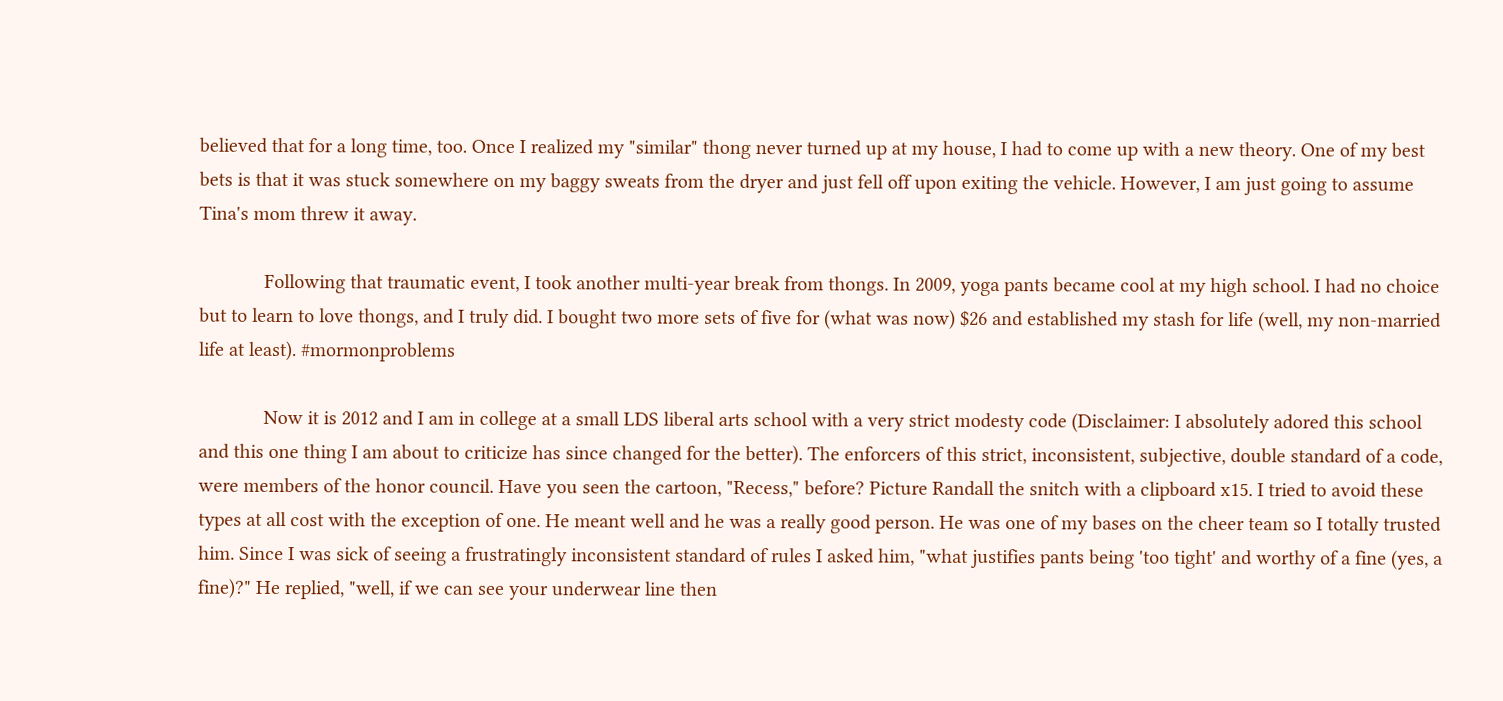believed that for a long time, too. Once I realized my "similar" thong never turned up at my house, I had to come up with a new theory. One of my best bets is that it was stuck somewhere on my baggy sweats from the dryer and just fell off upon exiting the vehicle. However, I am just going to assume Tina's mom threw it away.

             Following that traumatic event, I took another multi-year break from thongs. In 2009, yoga pants became cool at my high school. I had no choice but to learn to love thongs, and I truly did. I bought two more sets of five for (what was now) $26 and established my stash for life (well, my non-married life at least). #mormonproblems

             Now it is 2012 and I am in college at a small LDS liberal arts school with a very strict modesty code (Disclaimer: I absolutely adored this school and this one thing I am about to criticize has since changed for the better). The enforcers of this strict, inconsistent, subjective, double standard of a code, were members of the honor council. Have you seen the cartoon, "Recess," before? Picture Randall the snitch with a clipboard x15. I tried to avoid these types at all cost with the exception of one. He meant well and he was a really good person. He was one of my bases on the cheer team so I totally trusted him. Since I was sick of seeing a frustratingly inconsistent standard of rules I asked him, "what justifies pants being 'too tight' and worthy of a fine (yes, a fine)?" He replied, "well, if we can see your underwear line then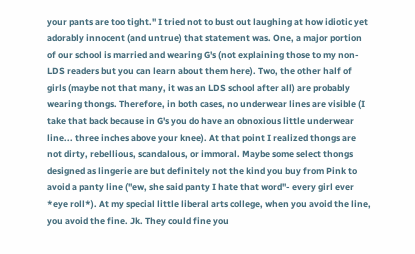your pants are too tight." I tried not to bust out laughing at how idiotic yet adorably innocent (and untrue) that statement was. One, a major portion of our school is married and wearing G's (not explaining those to my non-LDS readers but you can learn about them here). Two, the other half of girls (maybe not that many, it was an LDS school after all) are probably wearing thongs. Therefore, in both cases, no underwear lines are visible (I take that back because in G's you do have an obnoxious little underwear line... three inches above your knee). At that point I realized thongs are not dirty, rebellious, scandalous, or immoral. Maybe some select thongs designed as lingerie are but definitely not the kind you buy from Pink to avoid a panty line ("ew, she said panty I hate that word"- every girl ever *eye roll*). At my special little liberal arts college, when you avoid the line, you avoid the fine. Jk. They could fine you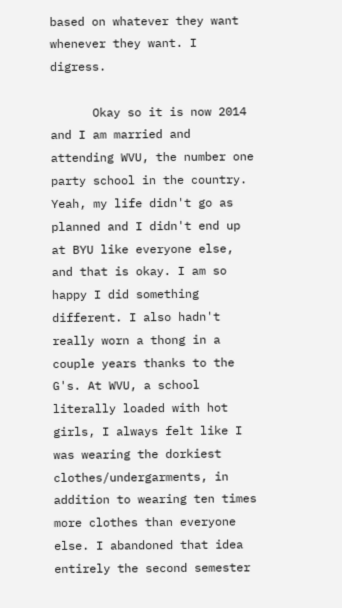based on whatever they want whenever they want. I digress.

      Okay so it is now 2014 and I am married and attending WVU, the number one party school in the country. Yeah, my life didn't go as planned and I didn't end up at BYU like everyone else, and that is okay. I am so happy I did something different. I also hadn't really worn a thong in a couple years thanks to the G's. At WVU, a school literally loaded with hot girls, I always felt like I was wearing the dorkiest clothes/undergarments, in addition to wearing ten times more clothes than everyone else. I abandoned that idea entirely the second semester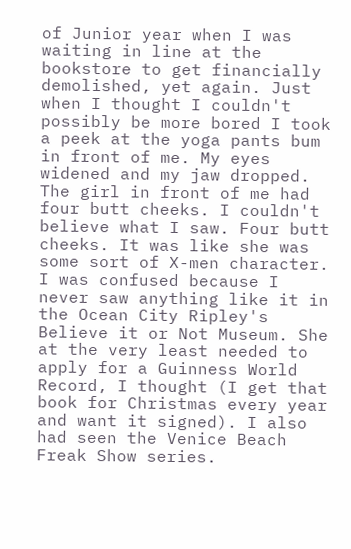of Junior year when I was waiting in line at the bookstore to get financially demolished, yet again. Just when I thought I couldn't possibly be more bored I took a peek at the yoga pants bum in front of me. My eyes widened and my jaw dropped. The girl in front of me had four butt cheeks. I couldn't believe what I saw. Four butt cheeks. It was like she was some sort of X-men character. I was confused because I never saw anything like it in the Ocean City Ripley's Believe it or Not Museum. She at the very least needed to apply for a Guinness World Record, I thought (I get that book for Christmas every year and want it signed). I also had seen the Venice Beach Freak Show series.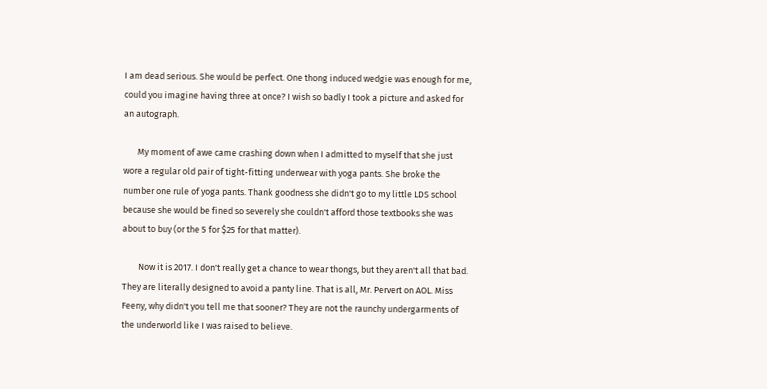I am dead serious. She would be perfect. One thong induced wedgie was enough for me, could you imagine having three at once? I wish so badly I took a picture and asked for an autograph.

       My moment of awe came crashing down when I admitted to myself that she just wore a regular old pair of tight-fitting underwear with yoga pants. She broke the number one rule of yoga pants. Thank goodness she didn't go to my little LDS school because she would be fined so severely she couldn't afford those textbooks she was about to buy (or the 5 for $25 for that matter).

        Now it is 2017. I don't really get a chance to wear thongs, but they aren't all that bad. They are literally designed to avoid a panty line. That is all, Mr. Pervert on AOL. Miss Feeny, why didn't you tell me that sooner? They are not the raunchy undergarments of the underworld like I was raised to believe.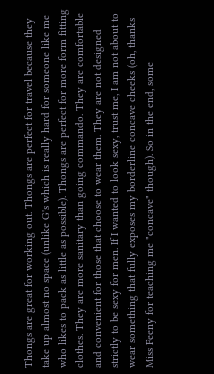Thongs are great for working out. Thongs are perfect for travel because they take up almost no space (unlike G's which is really hard for someone like me who likes to pack as little as possible). Thongs are perfect for more form fitting clothes. They are more sanitary than going commando. They are comfortable and convenient for those that choose to wear them. They are not designed strictly to be sexy for men. If I wanted to look sexy, trust me, I am not about to wear something that fully exposes my borderline concave cheeks (oh, thanks Miss Feeny for teaching me "concave" though). So in the end, some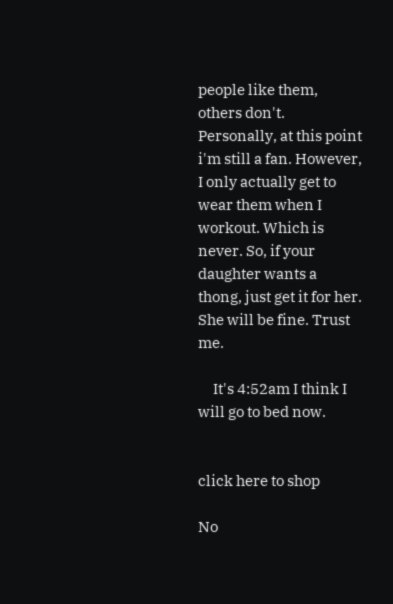people like them, others don't. Personally, at this point i'm still a fan. However, I only actually get to wear them when I workout. Which is never. So, if your daughter wants a thong, just get it for her. She will be fine. Trust me.

     It's 4:52am I think I will go to bed now.


click here to shop

No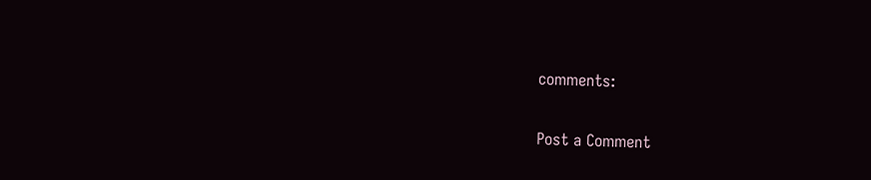comments:

Post a Comment